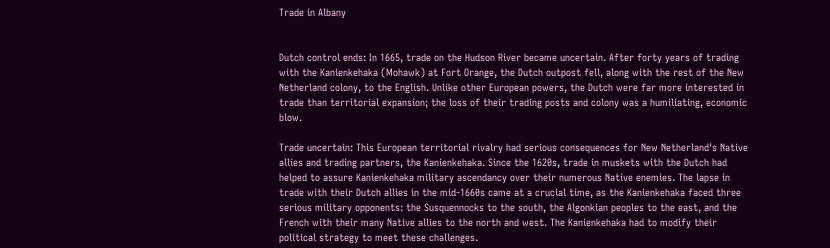Trade in Albany


Dutch control ends: In 1665, trade on the Hudson River became uncertain. After forty years of trading with the Kanienkehaka (Mohawk) at Fort Orange, the Dutch outpost fell, along with the rest of the New Netherland colony, to the English. Unlike other European powers, the Dutch were far more interested in trade than territorial expansion; the loss of their trading posts and colony was a humiliating, economic blow.

Trade uncertain: This European territorial rivalry had serious consequences for New Netherland's Native allies and trading partners, the Kanienkehaka. Since the 1620s, trade in muskets with the Dutch had helped to assure Kanienkehaka military ascendancy over their numerous Native enemies. The lapse in trade with their Dutch allies in the mid-1660s came at a crucial time, as the Kanienkehaka faced three serious military opponents: the Susquennocks to the south, the Algonkian peoples to the east, and the French with their many Native allies to the north and west. The Kanienkehaka had to modify their political strategy to meet these challenges.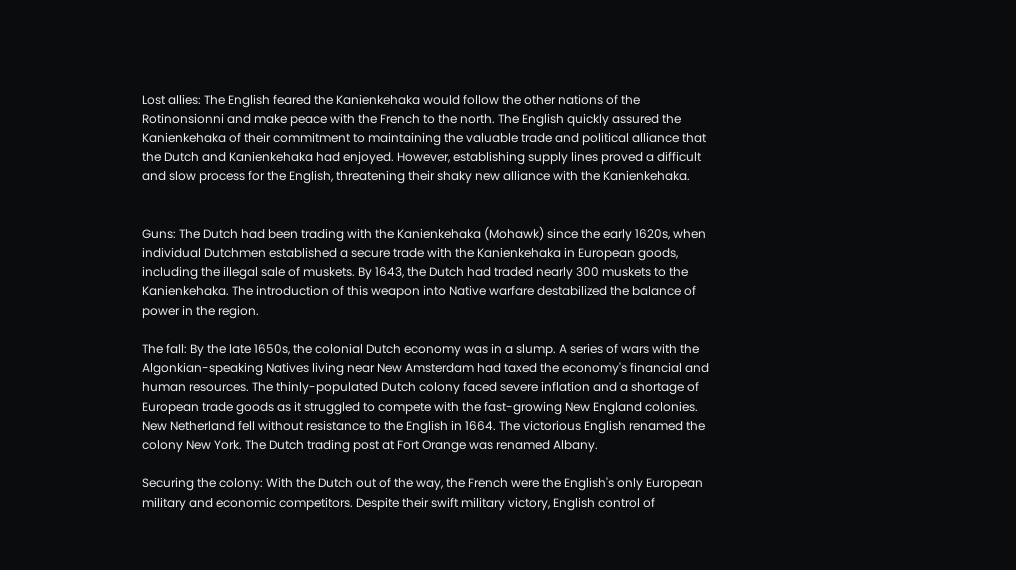Lost allies: The English feared the Kanienkehaka would follow the other nations of the Rotinonsionni and make peace with the French to the north. The English quickly assured the Kanienkehaka of their commitment to maintaining the valuable trade and political alliance that the Dutch and Kanienkehaka had enjoyed. However, establishing supply lines proved a difficult and slow process for the English, threatening their shaky new alliance with the Kanienkehaka.


Guns: The Dutch had been trading with the Kanienkehaka (Mohawk) since the early 1620s, when individual Dutchmen established a secure trade with the Kanienkehaka in European goods, including the illegal sale of muskets. By 1643, the Dutch had traded nearly 300 muskets to the Kanienkehaka. The introduction of this weapon into Native warfare destabilized the balance of power in the region.

The fall: By the late 1650s, the colonial Dutch economy was in a slump. A series of wars with the Algonkian-speaking Natives living near New Amsterdam had taxed the economy's financial and human resources. The thinly-populated Dutch colony faced severe inflation and a shortage of European trade goods as it struggled to compete with the fast-growing New England colonies. New Netherland fell without resistance to the English in 1664. The victorious English renamed the colony New York. The Dutch trading post at Fort Orange was renamed Albany.

Securing the colony: With the Dutch out of the way, the French were the English's only European military and economic competitors. Despite their swift military victory, English control of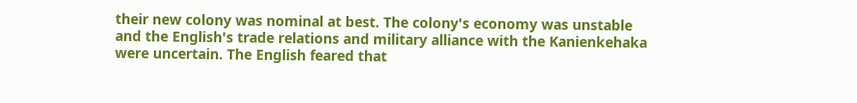their new colony was nominal at best. The colony's economy was unstable and the English's trade relations and military alliance with the Kanienkehaka were uncertain. The English feared that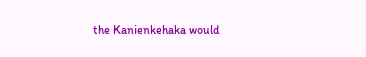the Kanienkehaka would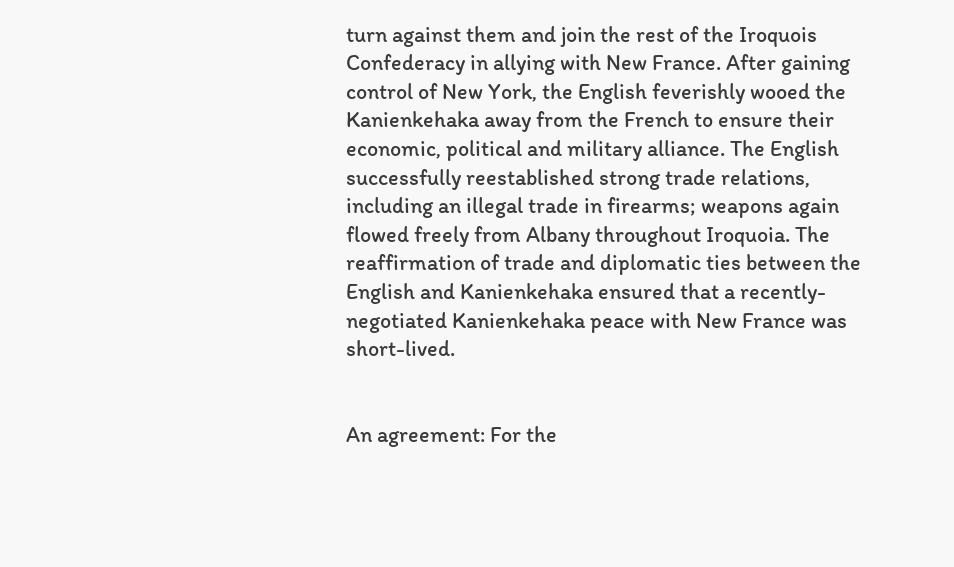turn against them and join the rest of the Iroquois Confederacy in allying with New France. After gaining control of New York, the English feverishly wooed the Kanienkehaka away from the French to ensure their economic, political and military alliance. The English successfully reestablished strong trade relations, including an illegal trade in firearms; weapons again flowed freely from Albany throughout Iroquoia. The reaffirmation of trade and diplomatic ties between the English and Kanienkehaka ensured that a recently-negotiated Kanienkehaka peace with New France was short-lived.


An agreement: For the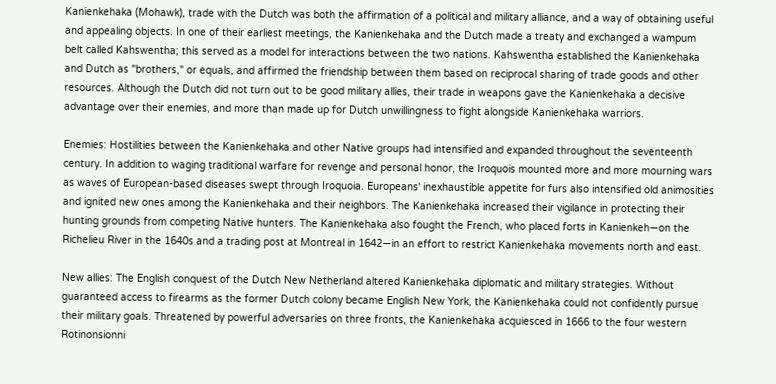Kanienkehaka (Mohawk), trade with the Dutch was both the affirmation of a political and military alliance, and a way of obtaining useful and appealing objects. In one of their earliest meetings, the Kanienkehaka and the Dutch made a treaty and exchanged a wampum belt called Kahswentha; this served as a model for interactions between the two nations. Kahswentha established the Kanienkehaka and Dutch as "brothers," or equals, and affirmed the friendship between them based on reciprocal sharing of trade goods and other resources. Although the Dutch did not turn out to be good military allies, their trade in weapons gave the Kanienkehaka a decisive advantage over their enemies, and more than made up for Dutch unwillingness to fight alongside Kanienkehaka warriors.

Enemies: Hostilities between the Kanienkehaka and other Native groups had intensified and expanded throughout the seventeenth century. In addition to waging traditional warfare for revenge and personal honor, the Iroquois mounted more and more mourning wars as waves of European-based diseases swept through Iroquoia. Europeans' inexhaustible appetite for furs also intensified old animosities and ignited new ones among the Kanienkehaka and their neighbors. The Kanienkehaka increased their vigilance in protecting their hunting grounds from competing Native hunters. The Kanienkehaka also fought the French, who placed forts in Kanienkeh—on the Richelieu River in the 1640s and a trading post at Montreal in 1642—in an effort to restrict Kanienkehaka movements north and east.

New allies: The English conquest of the Dutch New Netherland altered Kanienkehaka diplomatic and military strategies. Without guaranteed access to firearms as the former Dutch colony became English New York, the Kanienkehaka could not confidently pursue their military goals. Threatened by powerful adversaries on three fronts, the Kanienkehaka acquiesced in 1666 to the four western Rotinonsionni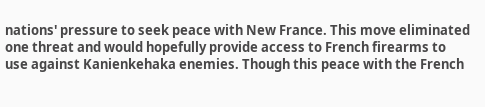nations' pressure to seek peace with New France. This move eliminated one threat and would hopefully provide access to French firearms to use against Kanienkehaka enemies. Though this peace with the French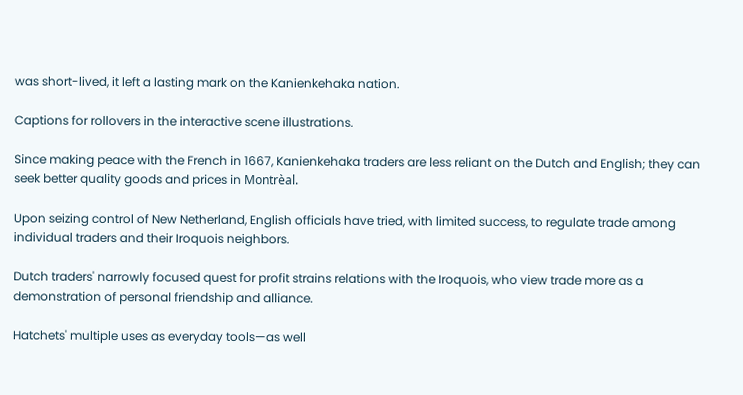was short-lived, it left a lasting mark on the Kanienkehaka nation.

Captions for rollovers in the interactive scene illustrations.

Since making peace with the French in 1667, Kanienkehaka traders are less reliant on the Dutch and English; they can seek better quality goods and prices in Montrèal.

Upon seizing control of New Netherland, English officials have tried, with limited success, to regulate trade among individual traders and their Iroquois neighbors.

Dutch traders' narrowly focused quest for profit strains relations with the Iroquois, who view trade more as a demonstration of personal friendship and alliance.

Hatchets' multiple uses as everyday tools—as well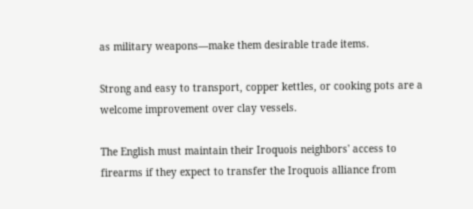as military weapons—make them desirable trade items.

Strong and easy to transport, copper kettles, or cooking pots are a welcome improvement over clay vessels.

The English must maintain their Iroquois neighbors' access to firearms if they expect to transfer the Iroquois alliance from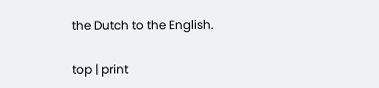the Dutch to the English.

top | print